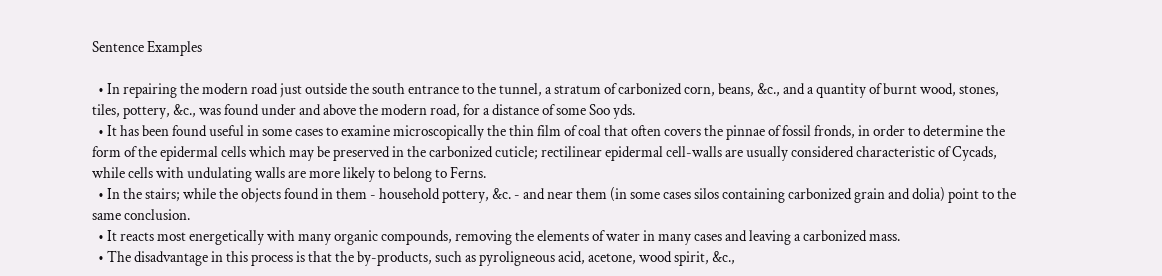Sentence Examples

  • In repairing the modern road just outside the south entrance to the tunnel, a stratum of carbonized corn, beans, &c., and a quantity of burnt wood, stones, tiles, pottery, &c., was found under and above the modern road, for a distance of some Soo yds.
  • It has been found useful in some cases to examine microscopically the thin film of coal that often covers the pinnae of fossil fronds, in order to determine the form of the epidermal cells which may be preserved in the carbonized cuticle; rectilinear epidermal cell-walls are usually considered characteristic of Cycads, while cells with undulating walls are more likely to belong to Ferns.
  • In the stairs; while the objects found in them - household pottery, &c. - and near them (in some cases silos containing carbonized grain and dolia) point to the same conclusion.
  • It reacts most energetically with many organic compounds, removing the elements of water in many cases and leaving a carbonized mass.
  • The disadvantage in this process is that the by-products, such as pyroligneous acid, acetone, wood spirit, &c.,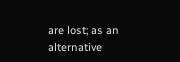are lost; as an alternative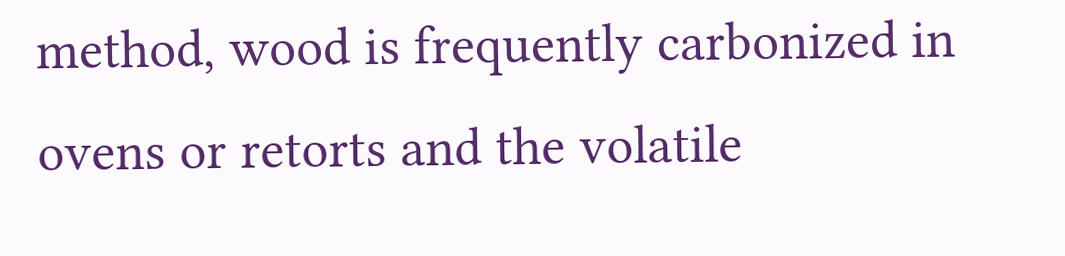method, wood is frequently carbonized in ovens or retorts and the volatile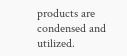products are condensed and utilized.